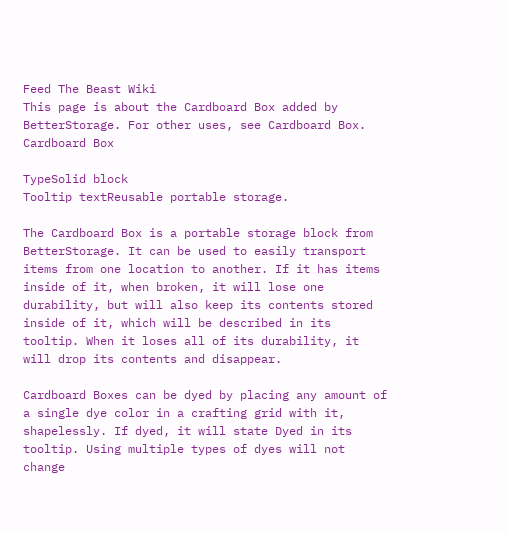Feed The Beast Wiki
This page is about the Cardboard Box added by BetterStorage. For other uses, see Cardboard Box.
Cardboard Box

TypeSolid block
Tooltip textReusable portable storage.

The Cardboard Box is a portable storage block from BetterStorage. It can be used to easily transport items from one location to another. If it has items inside of it, when broken, it will lose one durability, but will also keep its contents stored inside of it, which will be described in its tooltip. When it loses all of its durability, it will drop its contents and disappear.

Cardboard Boxes can be dyed by placing any amount of a single dye color in a crafting grid with it, shapelessly. If dyed, it will state Dyed in its tooltip. Using multiple types of dyes will not change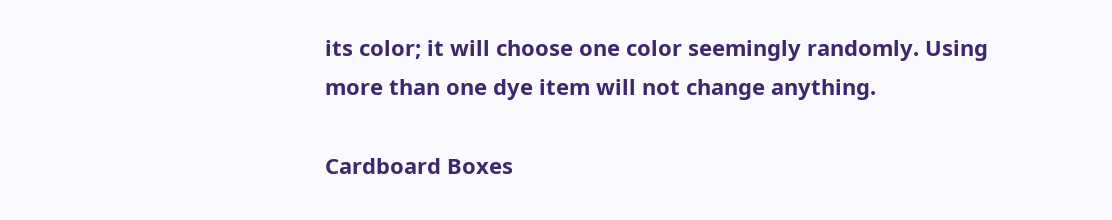its color; it will choose one color seemingly randomly. Using more than one dye item will not change anything.

Cardboard Boxes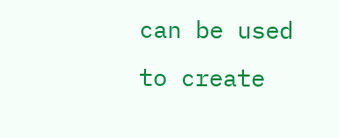can be used to create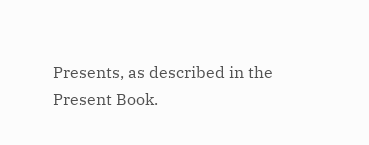Presents, as described in the Present Book.